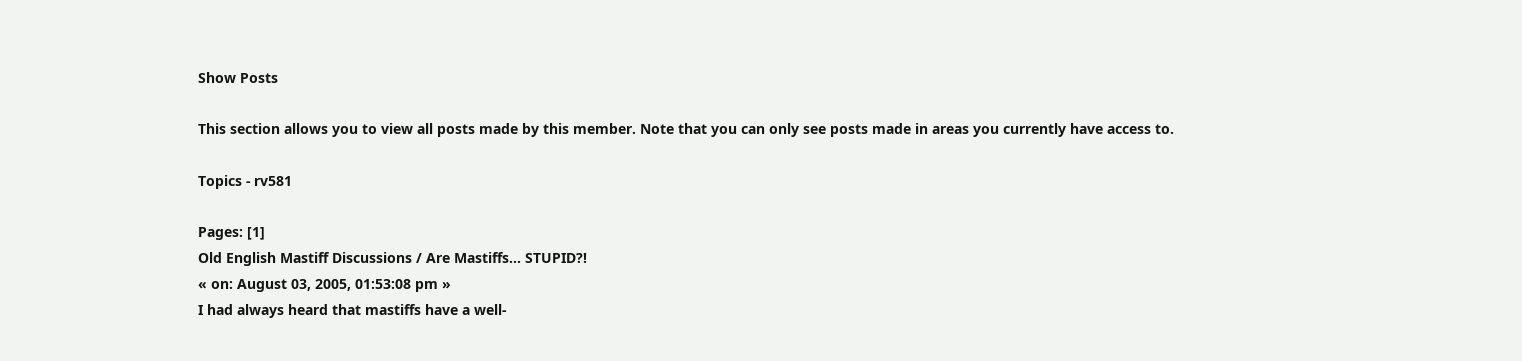Show Posts

This section allows you to view all posts made by this member. Note that you can only see posts made in areas you currently have access to.

Topics - rv581

Pages: [1]
Old English Mastiff Discussions / Are Mastiffs... STUPID?!
« on: August 03, 2005, 01:53:08 pm »
I had always heard that mastiffs have a well-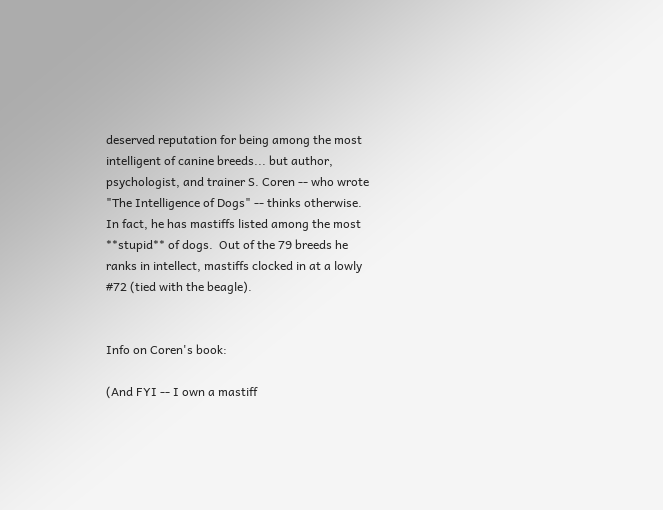deserved reputation for being among the most intelligent of canine breeds... but author, psychologist, and trainer S. Coren -- who wrote "The Intelligence of Dogs" -- thinks otherwise.  In fact, he has mastiffs listed among the most **stupid** of dogs.  Out of the 79 breeds he ranks in intellect, mastiffs clocked in at a lowly #72 (tied with the beagle).


Info on Coren's book:

(And FYI -- I own a mastiff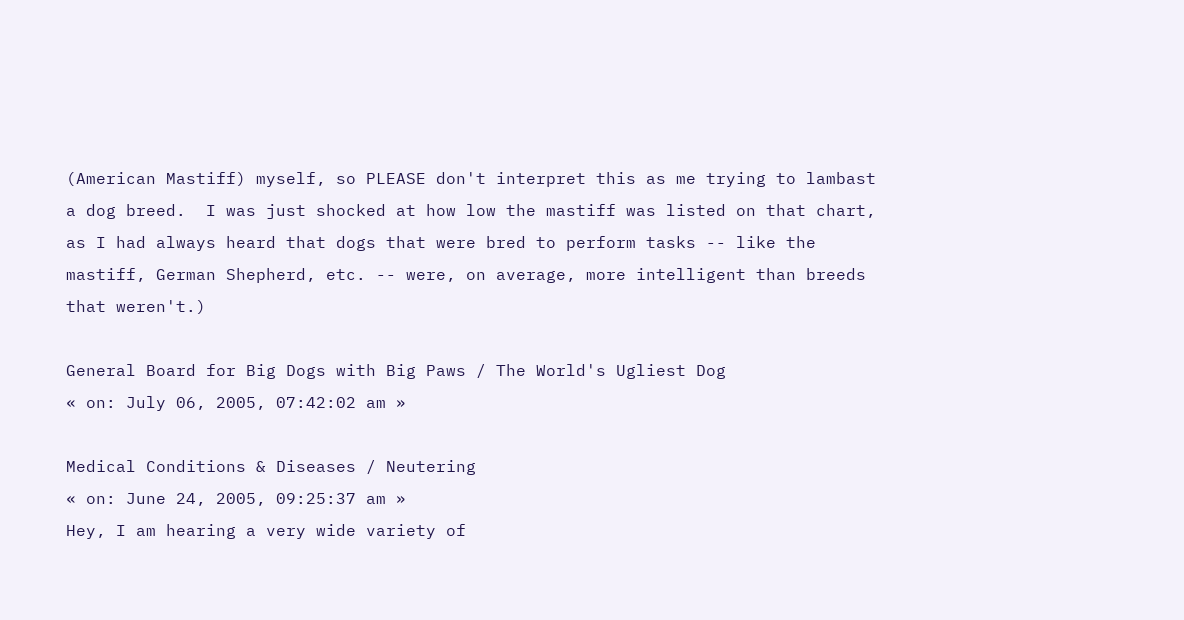(American Mastiff) myself, so PLEASE don't interpret this as me trying to lambast a dog breed.  I was just shocked at how low the mastiff was listed on that chart, as I had always heard that dogs that were bred to perform tasks -- like the mastiff, German Shepherd, etc. -- were, on average, more intelligent than breeds that weren't.)

General Board for Big Dogs with Big Paws / The World's Ugliest Dog
« on: July 06, 2005, 07:42:02 am »

Medical Conditions & Diseases / Neutering
« on: June 24, 2005, 09:25:37 am »
Hey, I am hearing a very wide variety of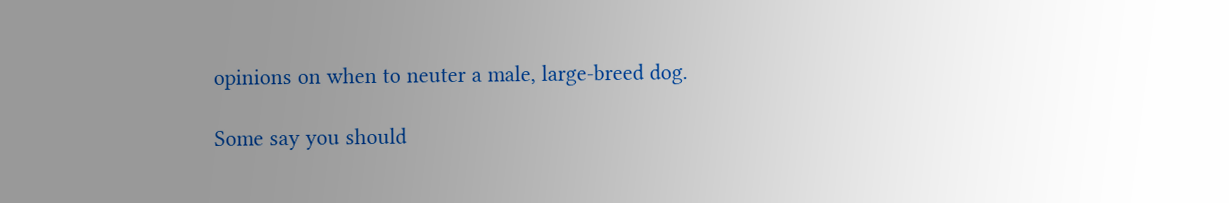opinions on when to neuter a male, large-breed dog.

Some say you should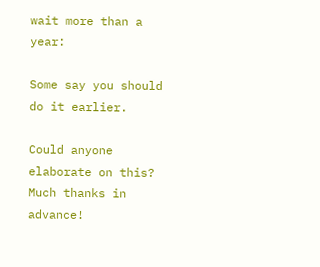wait more than a year:

Some say you should do it earlier.

Could anyone elaborate on this?  Much thanks in advance!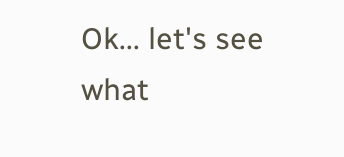Ok... let's see what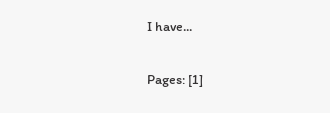I have...

Pages: [1]